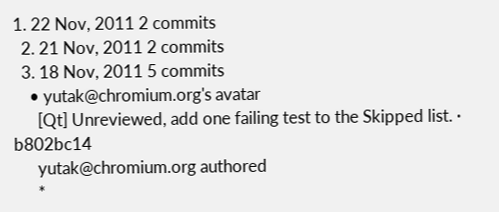1. 22 Nov, 2011 2 commits
  2. 21 Nov, 2011 2 commits
  3. 18 Nov, 2011 5 commits
    • yutak@chromium.org's avatar
      [Qt] Unreviewed, add one failing test to the Skipped list. · b802bc14
      yutak@chromium.org authored
      *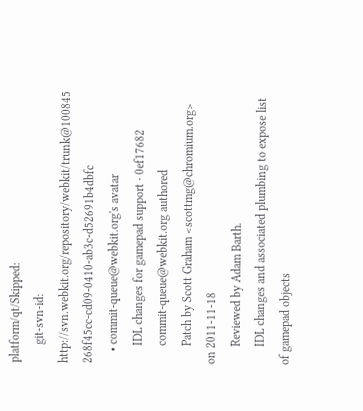platform/qt/Skipped:
      git-svn-id: http://svn.webkit.org/repository/webkit/trunk@100845 268f45cc-cd09-0410-ab3c-d52691b4dbfc
    • commit-queue@webkit.org's avatar
      IDL changes for gamepad support · 0ef17682
      commit-queue@webkit.org authored
      Patch by Scott Graham <scottmg@chromium.org> on 2011-11-18
      Reviewed by Adam Barth.
      IDL changes and associated plumbing to expose list of gamepad objects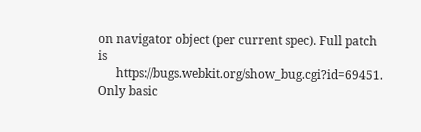on navigator object (per current spec). Full patch is
      https://bugs.webkit.org/show_bug.cgi?id=69451. Only basic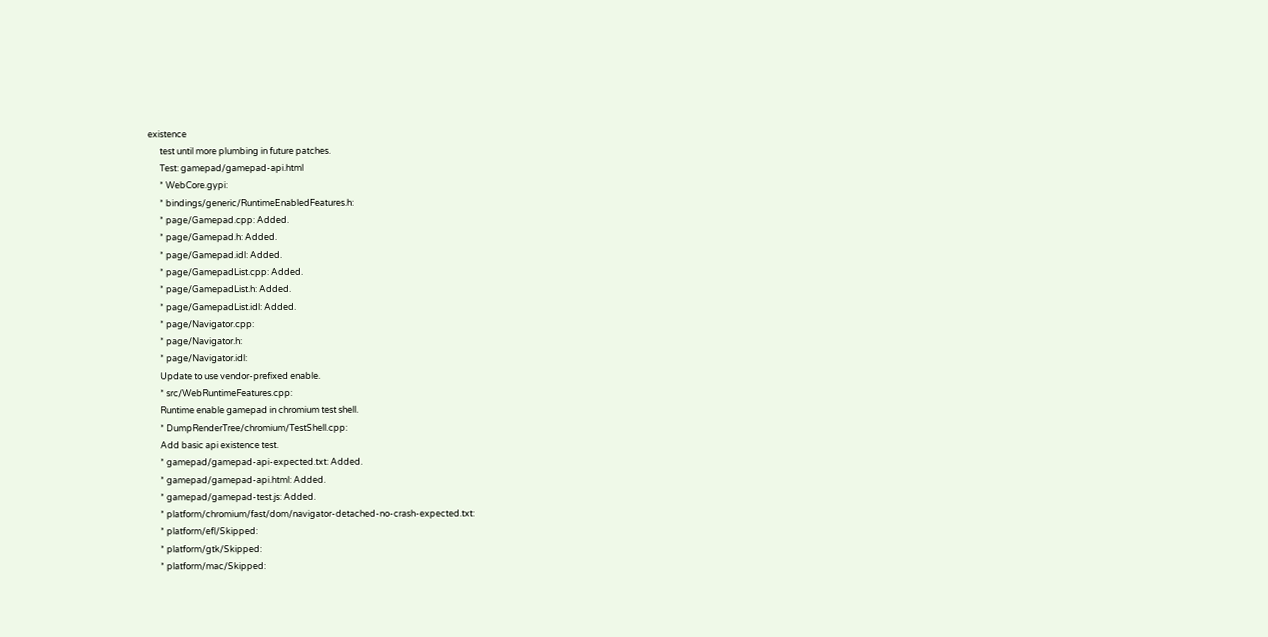existence
      test until more plumbing in future patches.
      Test: gamepad/gamepad-api.html
      * WebCore.gypi:
      * bindings/generic/RuntimeEnabledFeatures.h:
      * page/Gamepad.cpp: Added.
      * page/Gamepad.h: Added.
      * page/Gamepad.idl: Added.
      * page/GamepadList.cpp: Added.
      * page/GamepadList.h: Added.
      * page/GamepadList.idl: Added.
      * page/Navigator.cpp:
      * page/Navigator.h:
      * page/Navigator.idl:
      Update to use vendor-prefixed enable.
      * src/WebRuntimeFeatures.cpp:
      Runtime enable gamepad in chromium test shell.
      * DumpRenderTree/chromium/TestShell.cpp:
      Add basic api existence test.
      * gamepad/gamepad-api-expected.txt: Added.
      * gamepad/gamepad-api.html: Added.
      * gamepad/gamepad-test.js: Added.
      * platform/chromium/fast/dom/navigator-detached-no-crash-expected.txt:
      * platform/efl/Skipped:
      * platform/gtk/Skipped:
      * platform/mac/Skipped: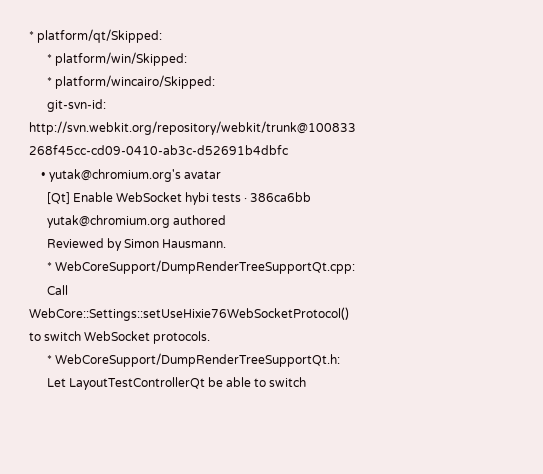* platform/qt/Skipped:
      * platform/win/Skipped:
      * platform/wincairo/Skipped:
      git-svn-id: http://svn.webkit.org/repository/webkit/trunk@100833 268f45cc-cd09-0410-ab3c-d52691b4dbfc
    • yutak@chromium.org's avatar
      [Qt] Enable WebSocket hybi tests · 386ca6bb
      yutak@chromium.org authored
      Reviewed by Simon Hausmann.
      * WebCoreSupport/DumpRenderTreeSupportQt.cpp:
      Call WebCore::Settings::setUseHixie76WebSocketProtocol() to switch WebSocket protocols.
      * WebCoreSupport/DumpRenderTreeSupportQt.h:
      Let LayoutTestControllerQt be able to switch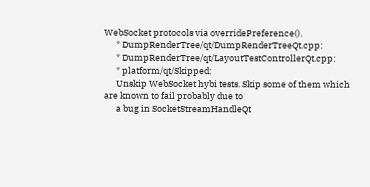WebSocket protocols via overridePreference().
      * DumpRenderTree/qt/DumpRenderTreeQt.cpp:
      * DumpRenderTree/qt/LayoutTestControllerQt.cpp:
      * platform/qt/Skipped:
      Unskip WebSocket hybi tests. Skip some of them which are known to fail probably due to
      a bug in SocketStreamHandleQt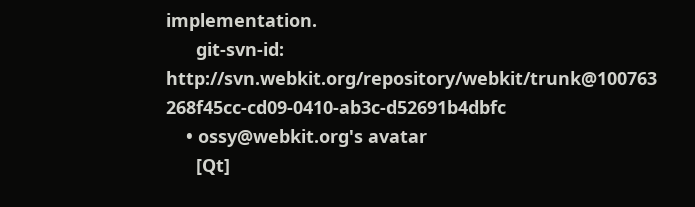implementation.
      git-svn-id: http://svn.webkit.org/repository/webkit/trunk@100763 268f45cc-cd09-0410-ab3c-d52691b4dbfc
    • ossy@webkit.org's avatar
      [Qt]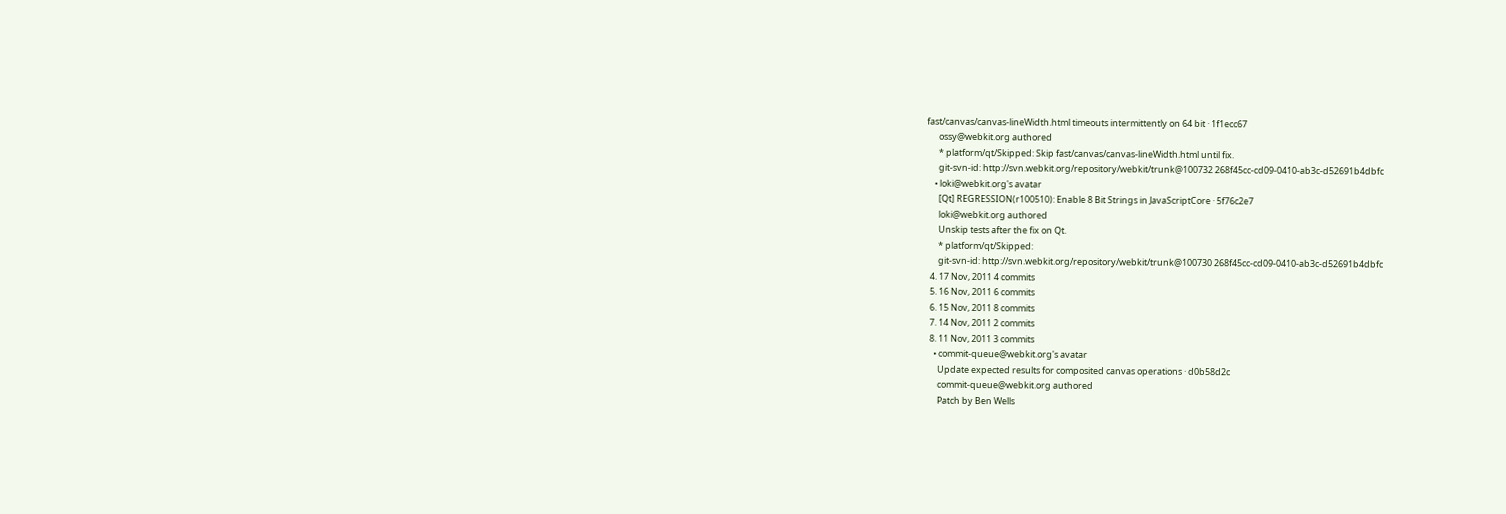fast/canvas/canvas-lineWidth.html timeouts intermittently on 64 bit · 1f1ecc67
      ossy@webkit.org authored
      * platform/qt/Skipped: Skip fast/canvas/canvas-lineWidth.html until fix.
      git-svn-id: http://svn.webkit.org/repository/webkit/trunk@100732 268f45cc-cd09-0410-ab3c-d52691b4dbfc
    • loki@webkit.org's avatar
      [Qt] REGRESSION(r100510): Enable 8 Bit Strings in JavaScriptCore · 5f76c2e7
      loki@webkit.org authored
      Unskip tests after the fix on Qt.
      * platform/qt/Skipped:
      git-svn-id: http://svn.webkit.org/repository/webkit/trunk@100730 268f45cc-cd09-0410-ab3c-d52691b4dbfc
  4. 17 Nov, 2011 4 commits
  5. 16 Nov, 2011 6 commits
  6. 15 Nov, 2011 8 commits
  7. 14 Nov, 2011 2 commits
  8. 11 Nov, 2011 3 commits
    • commit-queue@webkit.org's avatar
      Update expected results for composited canvas operations · d0b58d2c
      commit-queue@webkit.org authored
      Patch by Ben Wells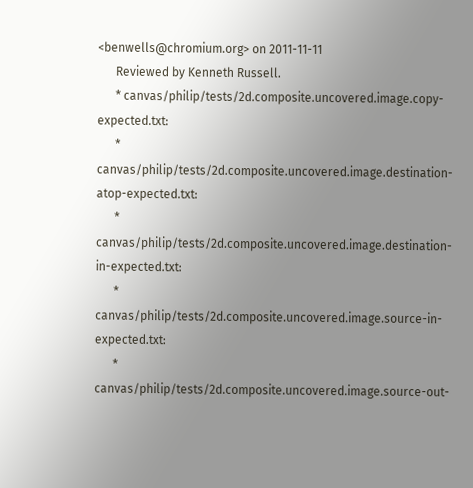<benwells@chromium.org> on 2011-11-11
      Reviewed by Kenneth Russell.
      * canvas/philip/tests/2d.composite.uncovered.image.copy-expected.txt:
      * canvas/philip/tests/2d.composite.uncovered.image.destination-atop-expected.txt:
      * canvas/philip/tests/2d.composite.uncovered.image.destination-in-expected.txt:
      * canvas/philip/tests/2d.composite.uncovered.image.source-in-expected.txt:
      * canvas/philip/tests/2d.composite.uncovered.image.source-out-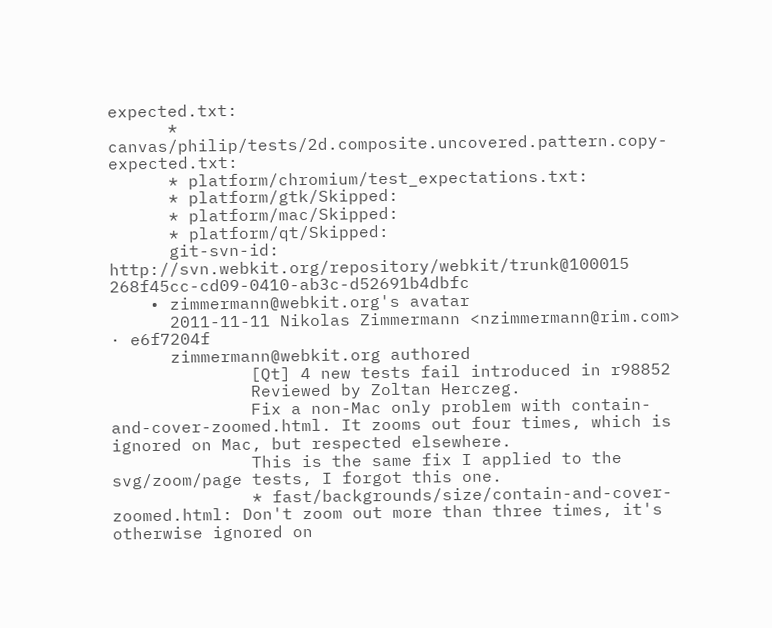expected.txt:
      * canvas/philip/tests/2d.composite.uncovered.pattern.copy-expected.txt:
      * platform/chromium/test_expectations.txt:
      * platform/gtk/Skipped:
      * platform/mac/Skipped:
      * platform/qt/Skipped:
      git-svn-id: http://svn.webkit.org/repository/webkit/trunk@100015 268f45cc-cd09-0410-ab3c-d52691b4dbfc
    • zimmermann@webkit.org's avatar
      2011-11-11 Nikolas Zimmermann <nzimmermann@rim.com> · e6f7204f
      zimmermann@webkit.org authored
              [Qt] 4 new tests fail introduced in r98852
              Reviewed by Zoltan Herczeg.
              Fix a non-Mac only problem with contain-and-cover-zoomed.html. It zooms out four times, which is ignored on Mac, but respected elsewhere.
              This is the same fix I applied to the svg/zoom/page tests, I forgot this one.
              * fast/backgrounds/size/contain-and-cover-zoomed.html: Don't zoom out more than three times, it's otherwise ignored on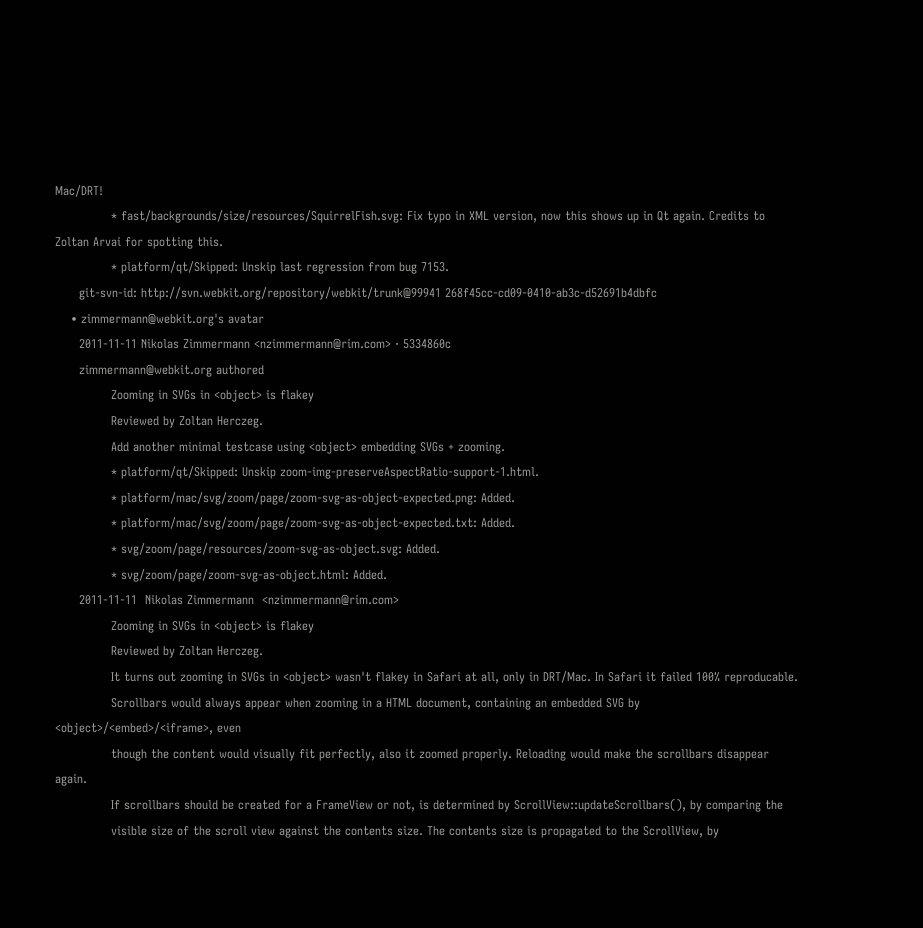Mac/DRT!
              * fast/backgrounds/size/resources/SquirrelFish.svg: Fix typo in XML version, now this shows up in Qt again. Credits to Zoltan Arvai for spotting this.
              * platform/qt/Skipped: Unskip last regression from bug 7153.
      git-svn-id: http://svn.webkit.org/repository/webkit/trunk@99941 268f45cc-cd09-0410-ab3c-d52691b4dbfc
    • zimmermann@webkit.org's avatar
      2011-11-11 Nikolas Zimmermann <nzimmermann@rim.com> · 5334860c
      zimmermann@webkit.org authored
              Zooming in SVGs in <object> is flakey
              Reviewed by Zoltan Herczeg.
              Add another minimal testcase using <object> embedding SVGs + zooming.
              * platform/qt/Skipped: Unskip zoom-img-preserveAspectRatio-support-1.html.
              * platform/mac/svg/zoom/page/zoom-svg-as-object-expected.png: Added.
              * platform/mac/svg/zoom/page/zoom-svg-as-object-expected.txt: Added.
              * svg/zoom/page/resources/zoom-svg-as-object.svg: Added.
              * svg/zoom/page/zoom-svg-as-object.html: Added.
      2011-11-11  Nikolas Zimmermann  <nzimmermann@rim.com>
              Zooming in SVGs in <object> is flakey
              Reviewed by Zoltan Herczeg.
              It turns out zooming in SVGs in <object> wasn't flakey in Safari at all, only in DRT/Mac. In Safari it failed 100% reproducable.
              Scrollbars would always appear when zooming in a HTML document, containing an embedded SVG by <object>/<embed>/<iframe>, even
              though the content would visually fit perfectly, also it zoomed properly. Reloading would make the scrollbars disappear again.
              If scrollbars should be created for a FrameView or not, is determined by ScrollView::updateScrollbars(), by comparing the
              visible size of the scroll view against the contents size. The contents size is propagated to the ScrollView, by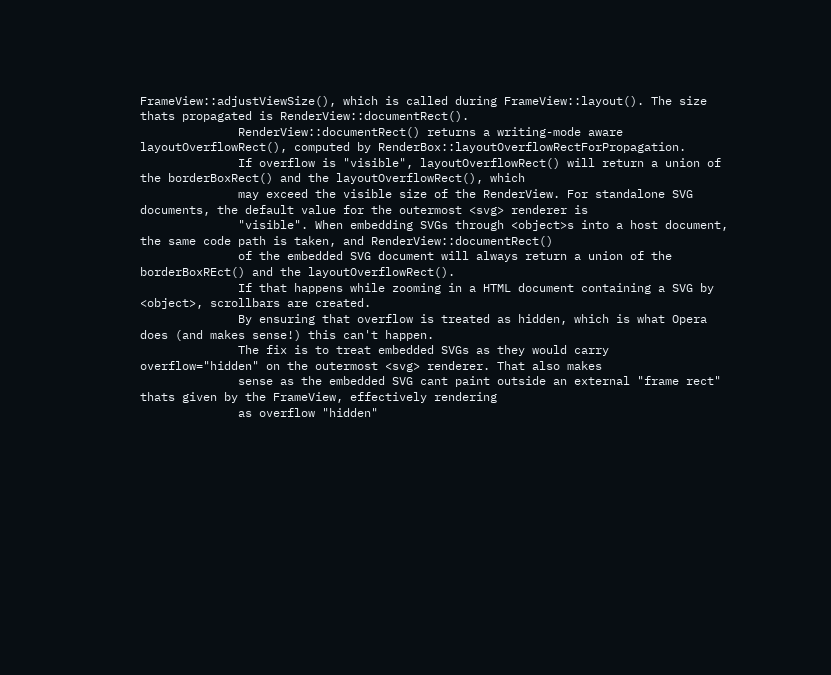FrameView::adjustViewSize(), which is called during FrameView::layout(). The size thats propagated is RenderView::documentRect().
              RenderView::documentRect() returns a writing-mode aware layoutOverflowRect(), computed by RenderBox::layoutOverflowRectForPropagation.
              If overflow is "visible", layoutOverflowRect() will return a union of the borderBoxRect() and the layoutOverflowRect(), which
              may exceed the visible size of the RenderView. For standalone SVG documents, the default value for the outermost <svg> renderer is
              "visible". When embedding SVGs through <object>s into a host document, the same code path is taken, and RenderView::documentRect()
              of the embedded SVG document will always return a union of the borderBoxREct() and the layoutOverflowRect().
              If that happens while zooming in a HTML document containing a SVG by <object>, scrollbars are created.
              By ensuring that overflow is treated as hidden, which is what Opera does (and makes sense!) this can't happen.
              The fix is to treat embedded SVGs as they would carry overflow="hidden" on the outermost <svg> renderer. That also makes
              sense as the embedded SVG cant paint outside an external "frame rect" thats given by the FrameView, effectively rendering
              as overflow "hidden"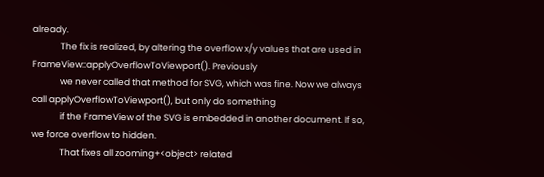already.
              The fix is realized, by altering the overflow x/y values that are used in FrameView::applyOverflowToViewport(). Previously
              we never called that method for SVG, which was fine. Now we always call applyOverflowToViewport(), but only do something
              if the FrameView of the SVG is embedded in another document. If so, we force overflow to hidden.
              That fixes all zooming+<object> related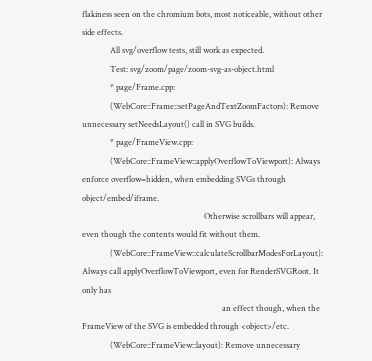flakiness seen on the chromium bots, most noticeable, without other side effects.
              All svg/overflow tests, still work as expected.
              Test: svg/zoom/page/zoom-svg-as-object.html
              * page/Frame.cpp:
              (WebCore::Frame::setPageAndTextZoomFactors): Remove unnecessary setNeedsLayout() call in SVG builds.
              * page/FrameView.cpp:
              (WebCore::FrameView::applyOverflowToViewport): Always enforce overflow=hidden, when embedding SVGs through object/embed/iframe.
                                                             Otherwise scrollbars will appear, even though the contents would fit without them.
              (WebCore::FrameView::calculateScrollbarModesForLayout): Always call applyOverflowToViewport, even for RenderSVGRoot. It only has
                                                                      an effect though, when the FrameView of the SVG is embedded through <object>/etc.
              (WebCore::FrameView::layout): Remove unnecessary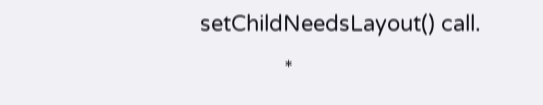setChildNeedsLayout() call.
              *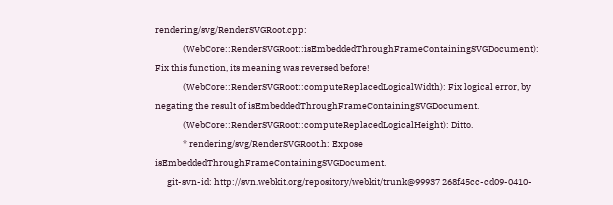rendering/svg/RenderSVGRoot.cpp:
              (WebCore::RenderSVGRoot::isEmbeddedThroughFrameContainingSVGDocument): Fix this function, its meaning was reversed before!
              (WebCore::RenderSVGRoot::computeReplacedLogicalWidth): Fix logical error, by negating the result of isEmbeddedThroughFrameContainingSVGDocument.
              (WebCore::RenderSVGRoot::computeReplacedLogicalHeight): Ditto.
              * rendering/svg/RenderSVGRoot.h: Expose isEmbeddedThroughFrameContainingSVGDocument.
      git-svn-id: http://svn.webkit.org/repository/webkit/trunk@99937 268f45cc-cd09-0410-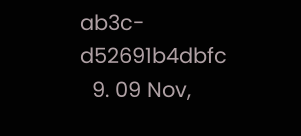ab3c-d52691b4dbfc
  9. 09 Nov,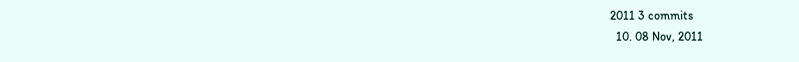2011 3 commits
  10. 08 Nov, 2011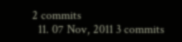2 commits
  11. 07 Nov, 2011 3 commits